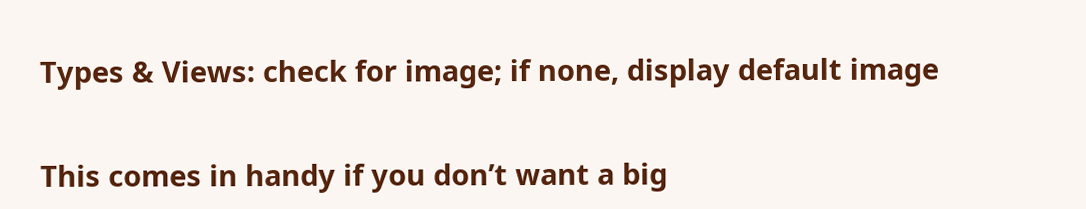Types & Views: check for image; if none, display default image


This comes in handy if you don’t want a big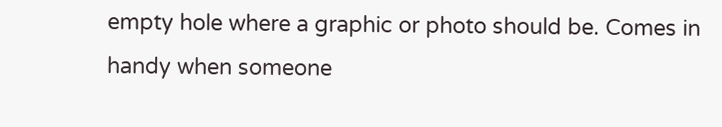empty hole where a graphic or photo should be. Comes in handy when someone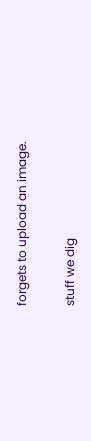forgets to upload an image.

stuff we dig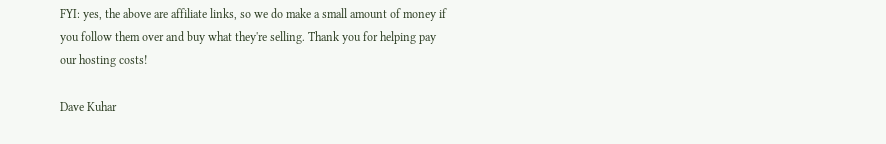FYI: yes, the above are affiliate links, so we do make a small amount of money if you follow them over and buy what they're selling. Thank you for helping pay our hosting costs!

Dave Kuhar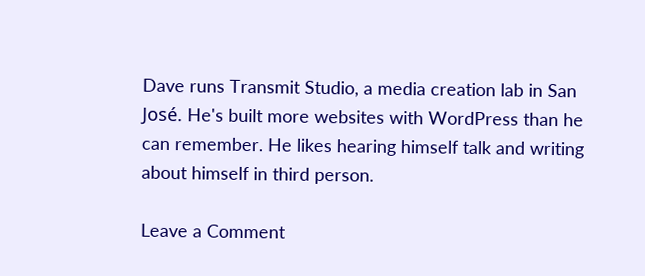Dave runs Transmit Studio, a media creation lab in San José. He's built more websites with WordPress than he can remember. He likes hearing himself talk and writing about himself in third person.

Leave a Comment